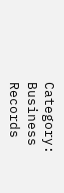Category: Business Records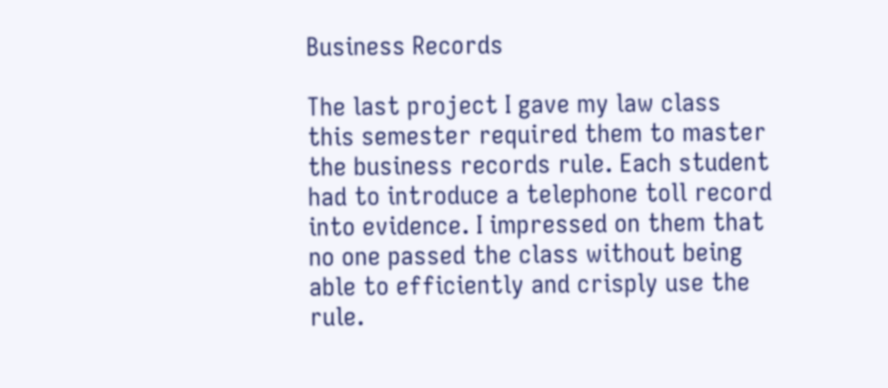Business Records

The last project I gave my law class this semester required them to master the business records rule. Each student had to introduce a telephone toll record into evidence. I impressed on them that no one passed the class without being able to efficiently and crisply use the rule.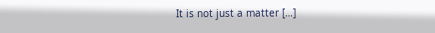It is not just a matter […]